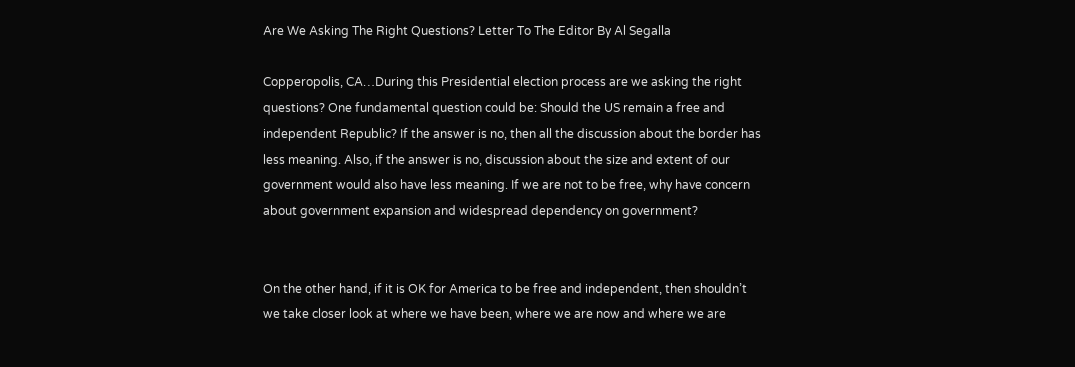Are We Asking The Right Questions? Letter To The Editor By Al Segalla

Copperopolis, CA…During this Presidential election process are we asking the right questions? One fundamental question could be: Should the US remain a free and independent Republic? If the answer is no, then all the discussion about the border has less meaning. Also, if the answer is no, discussion about the size and extent of our government would also have less meaning. If we are not to be free, why have concern about government expansion and widespread dependency on government?


On the other hand, if it is OK for America to be free and independent, then shouldn’t we take closer look at where we have been, where we are now and where we are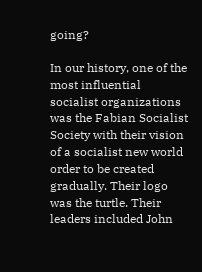going?

In our history, one of the most influential socialist organizations was the Fabian Socialist Society with their vision of a socialist new world order to be created gradually. Their logo was the turtle. Their leaders included John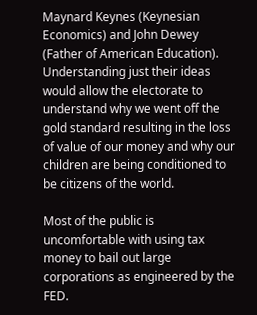Maynard Keynes (Keynesian Economics) and John Dewey (Father of American Education). Understanding just their ideas would allow the electorate to understand why we went off the gold standard resulting in the loss of value of our money and why our children are being conditioned to be citizens of the world.

Most of the public is uncomfortable with using tax money to bail out large corporations as engineered by the FED.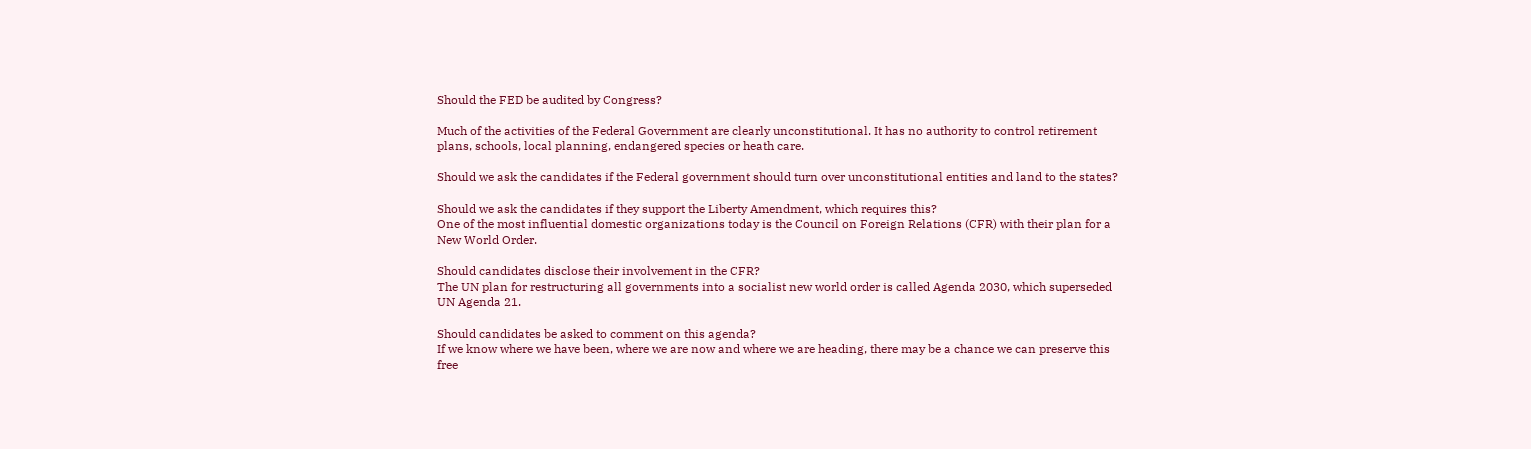Should the FED be audited by Congress?

Much of the activities of the Federal Government are clearly unconstitutional. It has no authority to control retirement plans, schools, local planning, endangered species or heath care.

Should we ask the candidates if the Federal government should turn over unconstitutional entities and land to the states?

Should we ask the candidates if they support the Liberty Amendment, which requires this?
One of the most influential domestic organizations today is the Council on Foreign Relations (CFR) with their plan for a New World Order.

Should candidates disclose their involvement in the CFR?
The UN plan for restructuring all governments into a socialist new world order is called Agenda 2030, which superseded UN Agenda 21.

Should candidates be asked to comment on this agenda?
If we know where we have been, where we are now and where we are heading, there may be a chance we can preserve this free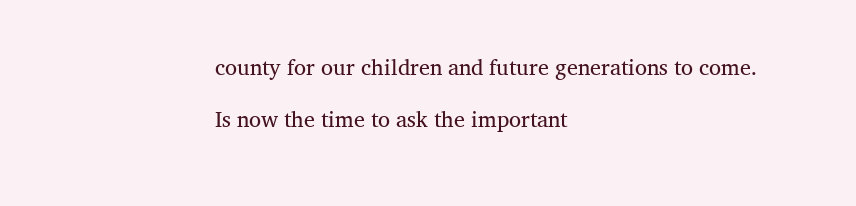county for our children and future generations to come.

Is now the time to ask the important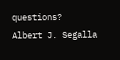questions?
Albert J. Segalla